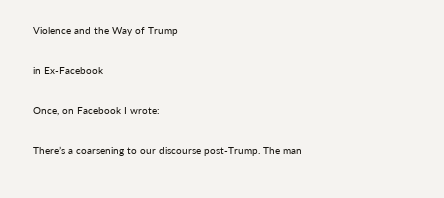Violence and the Way of Trump

in Ex-Facebook

Once, on Facebook I wrote:

There’s a coarsening to our discourse post-Trump. The man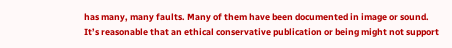has many, many faults. Many of them have been documented in image or sound. It’s reasonable that an ethical conservative publication or being might not support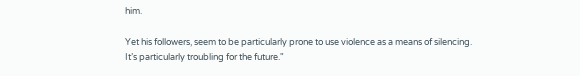him.

Yet his followers, seem to be particularly prone to use violence as a means of silencing. It’s particularly troubling for the future."